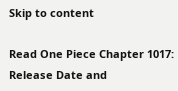Skip to content

Read One Piece Chapter 1017: Release Date and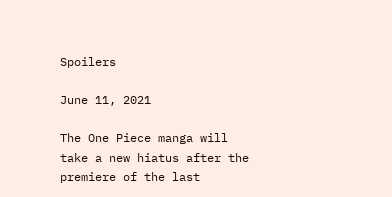Spoilers

June 11, 2021

The One Piece manga will take a new hiatus after the premiere of the last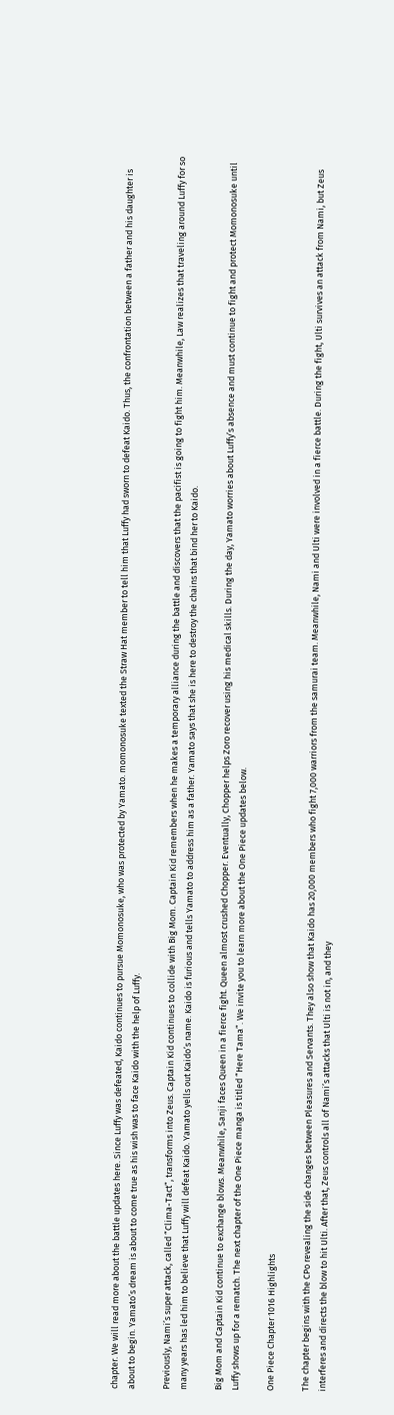chapter. We will read more about the battle updates here. Since Luffy was defeated, Kaido continues to pursue Momonosuke, who was protected by Yamato. momonosuke texted the Straw Hat member to tell him that Luffy had sworn to defeat Kaido. Thus, the confrontation between a father and his daughter is about to begin. Yamato’s dream is about to come true as his wish was to face Kaido with the help of Luffy.

Previously, Nami’s super attack, called “Clima-Tact”, transforms into Zeus. Captain Kid continues to collide with Big Mom. Captain Kid remembers when he makes a temporary alliance during the battle and discovers that the pacifist is going to fight him. Meanwhile, Law realizes that traveling around Luffy for so many years has led him to believe that Luffy will defeat Kaido. Yamato yells out Kaido’s name. Kaido is furious and tells Yamato to address him as a father. Yamato says that she is here to destroy the chains that bind her to Kaido.

Big Mom and Captain Kid continue to exchange blows. Meanwhile, Sanji faces Queen in a fierce fight. Queen almost crushed Chopper. Eventually, Chopper helps Zoro recover using his medical skills. During the day, Yamato worries about Luffy’s absence and must continue to fight and protect Momonosuke until Luffy shows up for a rematch. The next chapter of the One Piece manga is titled “Here Tama”. We invite you to learn more about the One Piece updates below.

One Piece Chapter 1016 Highlights

The chapter begins with the CPo revealing the side changes between Pleasures and Servants. They also show that Kaido has 20,000 members who fight 7,000 warriors from the samurai team. Meanwhile, Nami and Ulti were involved in a fierce battle. During the fight, Ulti survives an attack from Nami, but Zeus interferes and directs the blow to hit Ulti. After that, Zeus controls all of Nami’s attacks that Ulti is not in, and they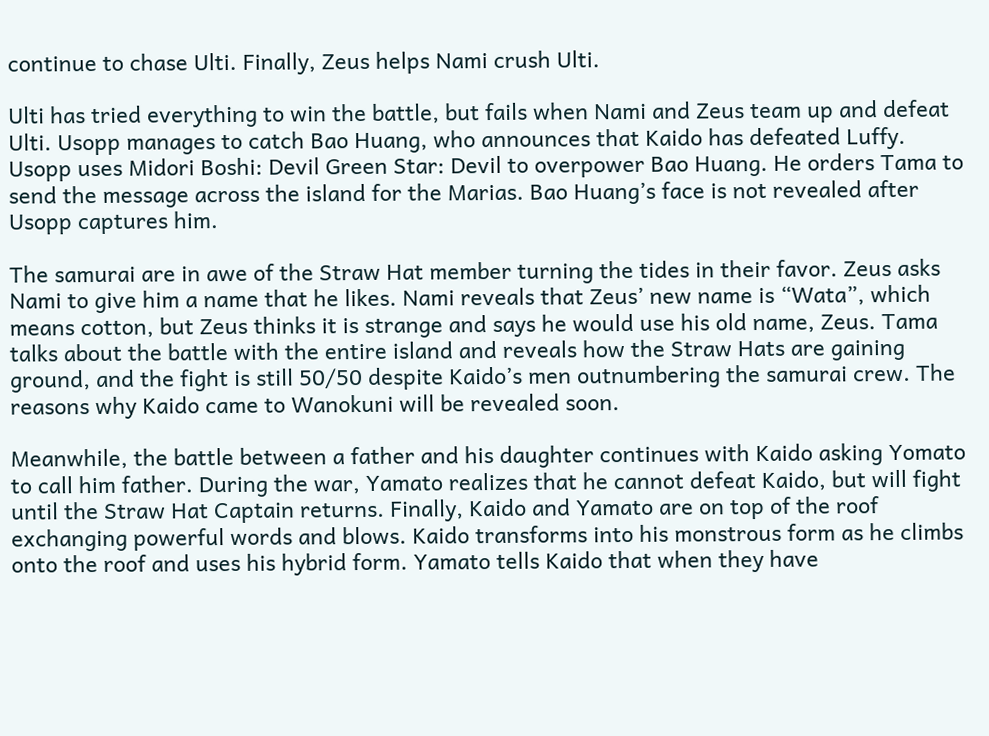continue to chase Ulti. Finally, Zeus helps Nami crush Ulti.

Ulti has tried everything to win the battle, but fails when Nami and Zeus team up and defeat Ulti. Usopp manages to catch Bao Huang, who announces that Kaido has defeated Luffy. Usopp uses Midori Boshi: Devil Green Star: Devil to overpower Bao Huang. He orders Tama to send the message across the island for the Marias. Bao Huang’s face is not revealed after Usopp captures him.

The samurai are in awe of the Straw Hat member turning the tides in their favor. Zeus asks Nami to give him a name that he likes. Nami reveals that Zeus’ new name is “Wata”, which means cotton, but Zeus thinks it is strange and says he would use his old name, Zeus. Tama talks about the battle with the entire island and reveals how the Straw Hats are gaining ground, and the fight is still 50/50 despite Kaido’s men outnumbering the samurai crew. The reasons why Kaido came to Wanokuni will be revealed soon.

Meanwhile, the battle between a father and his daughter continues with Kaido asking Yomato to call him father. During the war, Yamato realizes that he cannot defeat Kaido, but will fight until the Straw Hat Captain returns. Finally, Kaido and Yamato are on top of the roof exchanging powerful words and blows. Kaido transforms into his monstrous form as he climbs onto the roof and uses his hybrid form. Yamato tells Kaido that when they have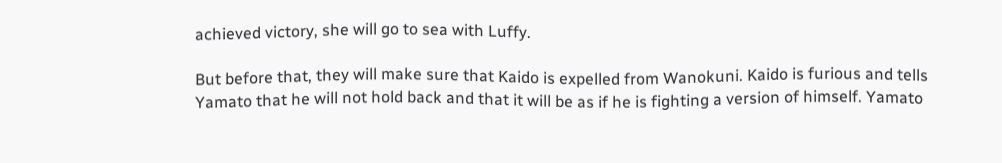achieved victory, she will go to sea with Luffy.

But before that, they will make sure that Kaido is expelled from Wanokuni. Kaido is furious and tells Yamato that he will not hold back and that it will be as if he is fighting a version of himself. Yamato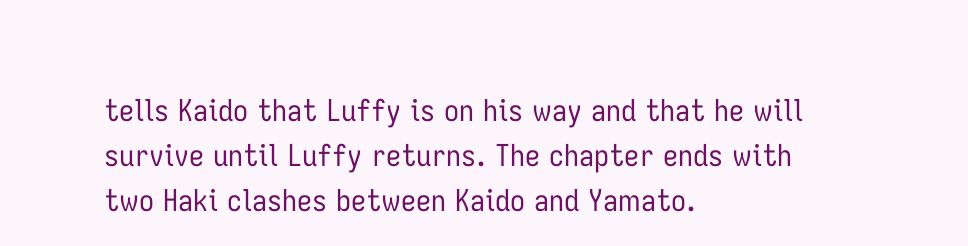tells Kaido that Luffy is on his way and that he will survive until Luffy returns. The chapter ends with two Haki clashes between Kaido and Yamato.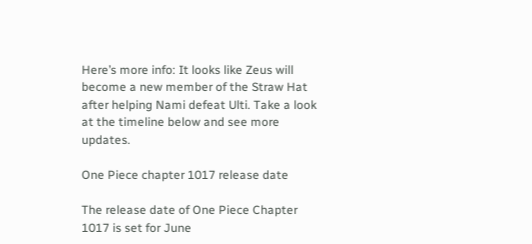Here’s more info: It looks like Zeus will become a new member of the Straw Hat after helping Nami defeat Ulti. Take a look at the timeline below and see more updates.

One Piece chapter 1017 release date

The release date of One Piece Chapter 1017 is set for June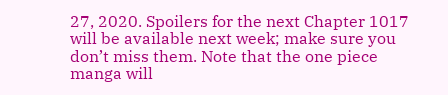27, 2020. Spoilers for the next Chapter 1017 will be available next week; make sure you don’t miss them. Note that the one piece manga will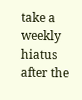take a weekly hiatus after the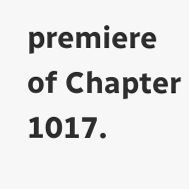premiere of Chapter 1017.